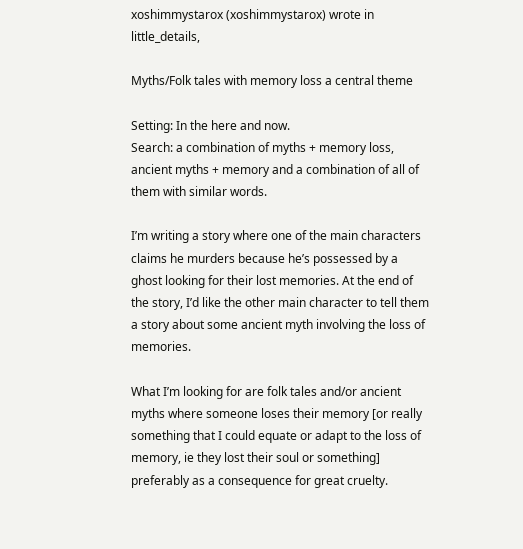xoshimmystarox (xoshimmystarox) wrote in little_details,

Myths/Folk tales with memory loss a central theme

Setting: In the here and now.
Search: a combination of myths + memory loss, ancient myths + memory and a combination of all of them with similar words.

I’m writing a story where one of the main characters claims he murders because he’s possessed by a ghost looking for their lost memories. At the end of the story, I’d like the other main character to tell them a story about some ancient myth involving the loss of memories.

What I’m looking for are folk tales and/or ancient myths where someone loses their memory [or really something that I could equate or adapt to the loss of memory, ie they lost their soul or something] preferably as a consequence for great cruelty.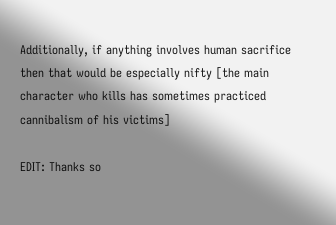Additionally, if anything involves human sacrifice then that would be especially nifty [the main character who kills has sometimes practiced cannibalism of his victims]

EDIT: Thanks so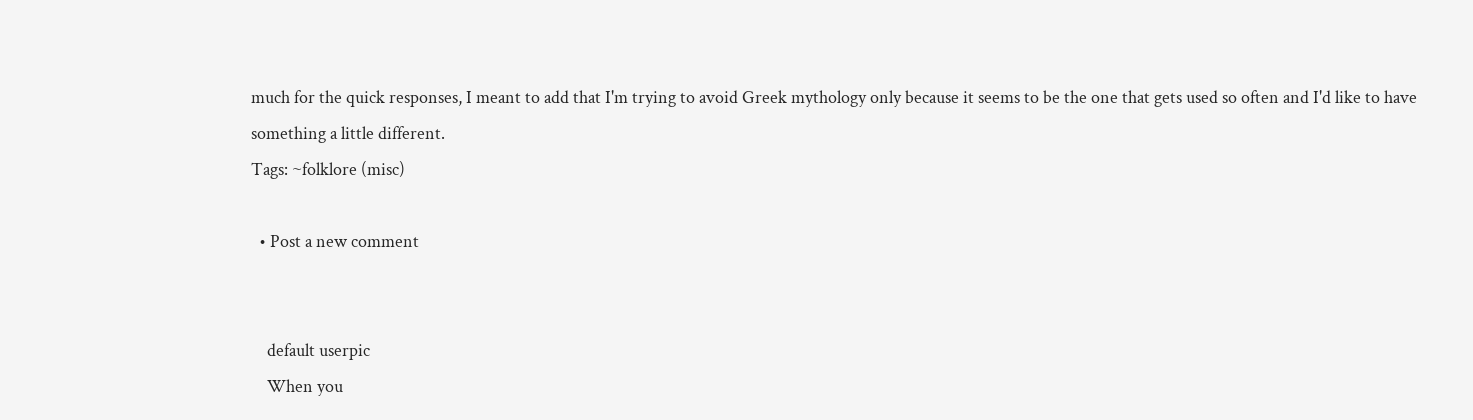much for the quick responses, I meant to add that I'm trying to avoid Greek mythology only because it seems to be the one that gets used so often and I'd like to have something a little different.
Tags: ~folklore (misc)

  • Post a new comment


    default userpic
    When you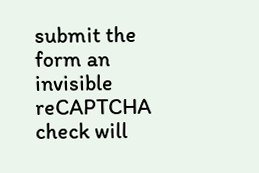submit the form an invisible reCAPTCHA check will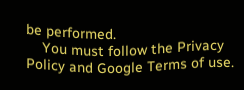be performed.
    You must follow the Privacy Policy and Google Terms of use.